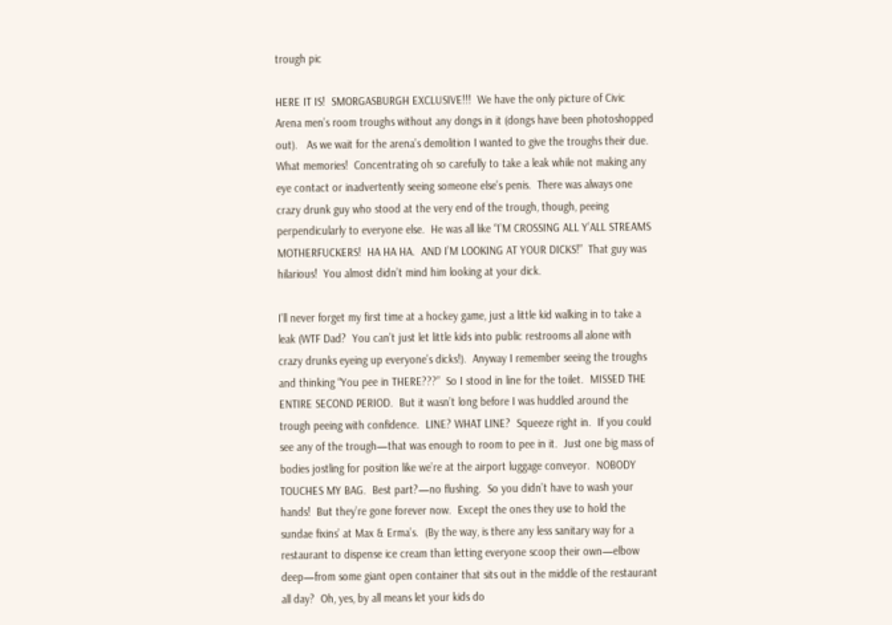trough pic

HERE IT IS!  SMORGASBURGH EXCLUSIVE!!!  We have the only picture of Civic Arena men’s room troughs without any dongs in it (dongs have been photoshopped out).   As we wait for the arena’s demolition I wanted to give the troughs their due.  What memories!  Concentrating oh so carefully to take a leak while not making any eye contact or inadvertently seeing someone else’s penis.  There was always one crazy drunk guy who stood at the very end of the trough, though, peeing perpendicularly to everyone else.  He was all like “I’M CROSSING ALL Y’ALL STREAMS MOTHERFUCKERS!  HA HA HA.  AND I’M LOOKING AT YOUR DICKS!”  That guy was hilarious!  You almost didn’t mind him looking at your dick.

I’ll never forget my first time at a hockey game, just a little kid walking in to take a leak (WTF Dad?  You can’t just let little kids into public restrooms all alone with crazy drunks eyeing up everyone’s dicks!).  Anyway I remember seeing the troughs and thinking “You pee in THERE???”  So I stood in line for the toilet.  MISSED THE ENTIRE SECOND PERIOD.  But it wasn’t long before I was huddled around the trough peeing with confidence.  LINE? WHAT LINE?  Squeeze right in.  If you could see any of the trough—that was enough to room to pee in it.  Just one big mass of bodies jostling for position like we’re at the airport luggage conveyor.  NOBODY TOUCHES MY BAG.  Best part?—no flushing.  So you didn’t have to wash your hands!  But they’re gone forever now.  Except the ones they use to hold the sundae fixins’ at Max & Erma’s.  (By the way, is there any less sanitary way for a restaurant to dispense ice cream than letting everyone scoop their own—elbow deep—from some giant open container that sits out in the middle of the restaurant all day?  Oh, yes, by all means let your kids do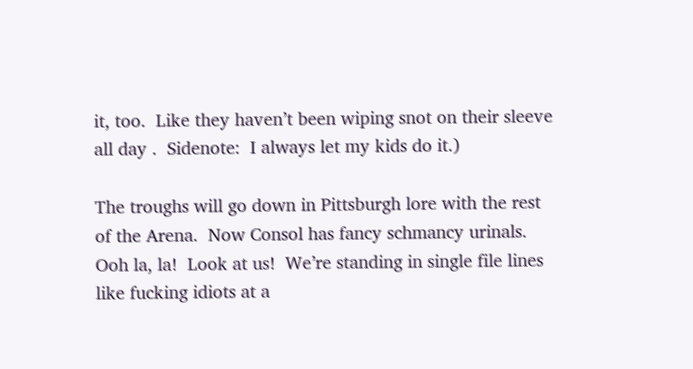it, too.  Like they haven’t been wiping snot on their sleeve all day .  Sidenote:  I always let my kids do it.)

The troughs will go down in Pittsburgh lore with the rest of the Arena.  Now Consol has fancy schmancy urinals.  Ooh la, la!  Look at us!  We’re standing in single file lines like fucking idiots at a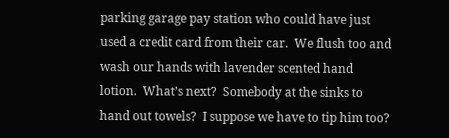parking garage pay station who could have just used a credit card from their car.  We flush too and wash our hands with lavender scented hand lotion.  What’s next?  Somebody at the sinks to hand out towels?  I suppose we have to tip him too?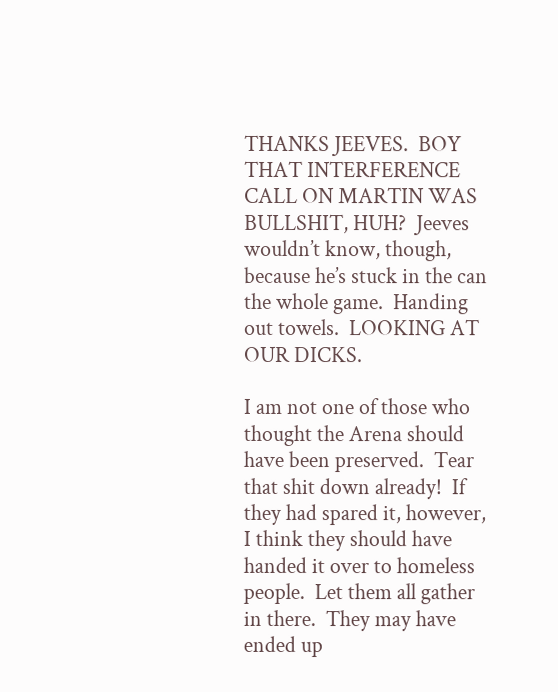THANKS JEEVES.  BOY THAT INTERFERENCE CALL ON MARTIN WAS BULLSHIT, HUH?  Jeeves wouldn’t know, though, because he’s stuck in the can the whole game.  Handing out towels.  LOOKING AT OUR DICKS.

I am not one of those who thought the Arena should have been preserved.  Tear that shit down already!  If they had spared it, however, I think they should have handed it over to homeless people.  Let them all gather in there.  They may have ended up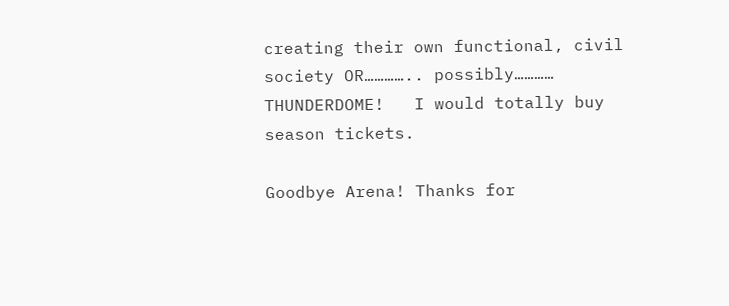creating their own functional, civil society OR………….. possibly………… THUNDERDOME!   I would totally buy season tickets.

Goodbye Arena! Thanks for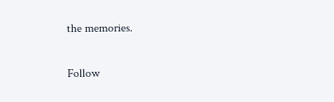the memories.

Follow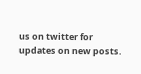us on twitter for updates on new posts.